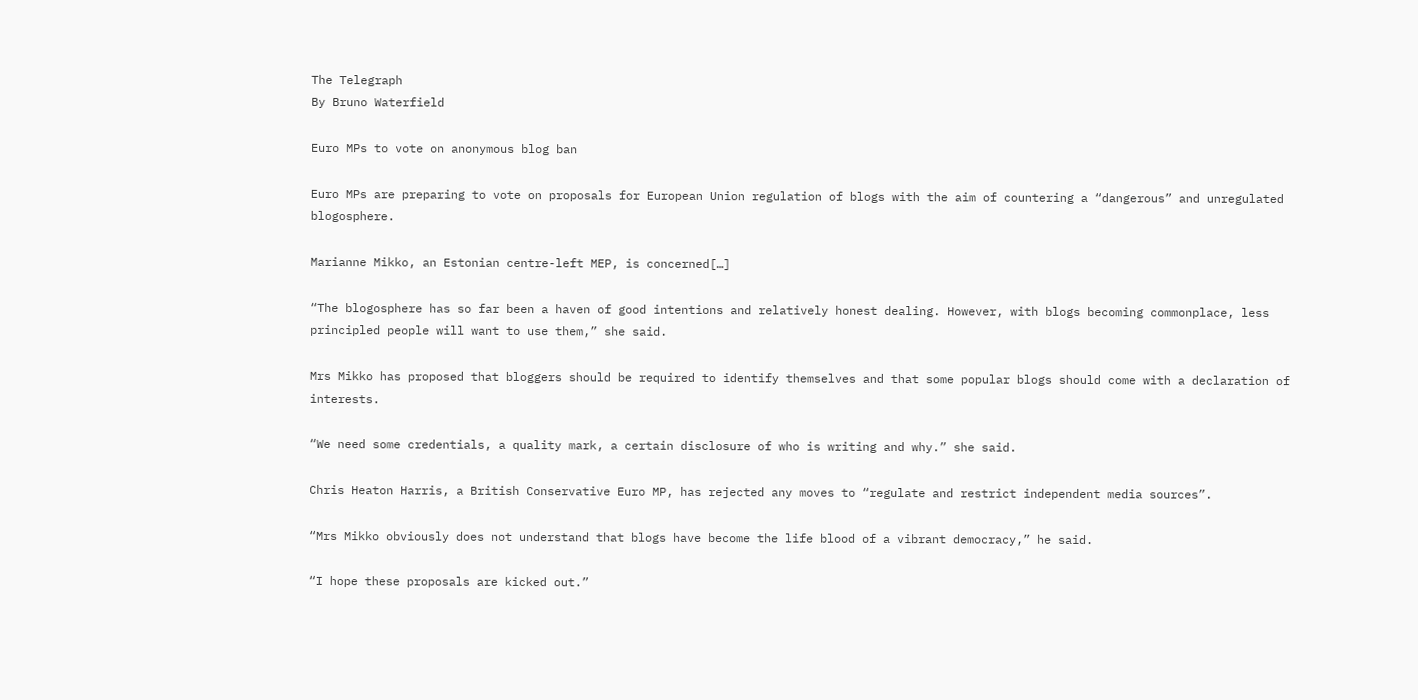The Telegraph
By Bruno Waterfield

Euro MPs to vote on anonymous blog ban

Euro MPs are preparing to vote on proposals for European Union regulation of blogs with the aim of countering a “dangerous” and unregulated blogosphere.

Marianne Mikko, an Estonian centre-left MEP, is concerned[…]

“The blogosphere has so far been a haven of good intentions and relatively honest dealing. However, with blogs becoming commonplace, less principled people will want to use them,” she said.

Mrs Mikko has proposed that bloggers should be required to identify themselves and that some popular blogs should come with a declaration of interests.

“We need some credentials, a quality mark, a certain disclosure of who is writing and why.” she said.

Chris Heaton Harris, a British Conservative Euro MP, has rejected any moves to “regulate and restrict independent media sources”.

“Mrs Mikko obviously does not understand that blogs have become the life blood of a vibrant democracy,” he said.

“I hope these proposals are kicked out.”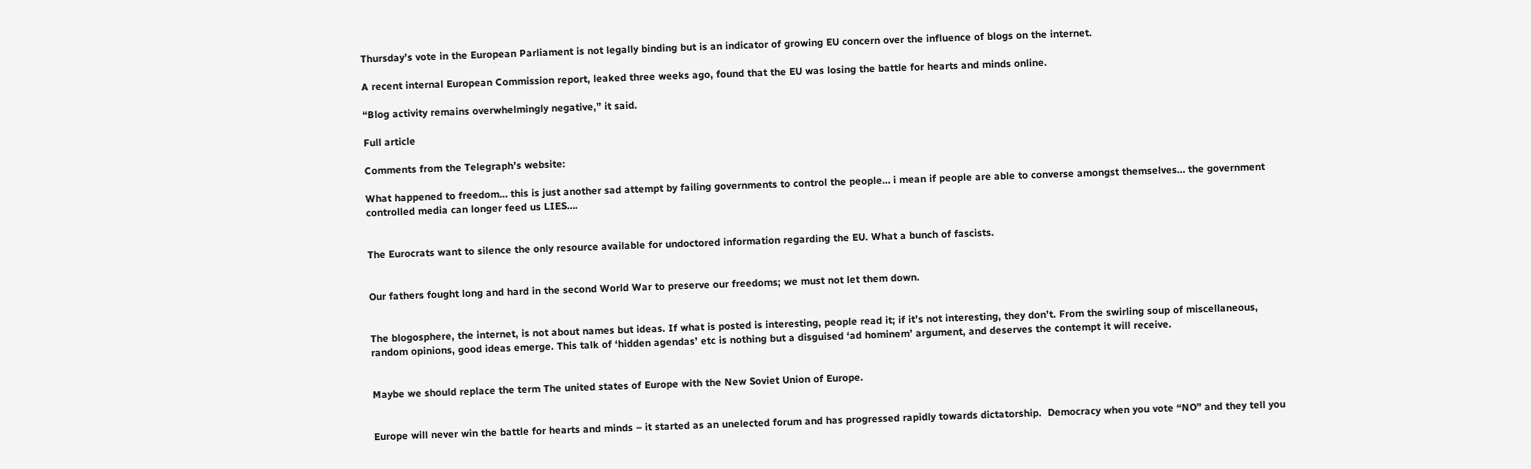Thursday’s vote in the European Parliament is not legally binding but is an indicator of growing EU concern over the influence of blogs on the internet.

A recent internal European Commission report, leaked three weeks ago, found that the EU was losing the battle for hearts and minds online.

“Blog activity remains overwhelmingly negative,” it said.

Full article

Comments from the Telegraph’s website:

What happened to freedom… this is just another sad attempt by failing governments to control the people… i mean if people are able to converse amongst themselves… the government controlled media can longer feed us LIES….


The Eurocrats want to silence the only resource available for undoctored information regarding the EU. What a bunch of fascists.


Our fathers fought long and hard in the second World War to preserve our freedoms; we must not let them down.


The blogosphere, the internet, is not about names but ideas. If what is posted is interesting, people read it; if it’s not interesting, they don’t. From the swirling soup of miscellaneous, random opinions, good ideas emerge. This talk of ‘hidden agendas’ etc is nothing but a disguised ‘ad hominem’ argument, and deserves the contempt it will receive.


Maybe we should replace the term The united states of Europe with the New Soviet Union of Europe.


Europe will never win the battle for hearts and minds – it started as an unelected forum and has progressed rapidly towards dictatorship.  Democracy when you vote “NO” and they tell you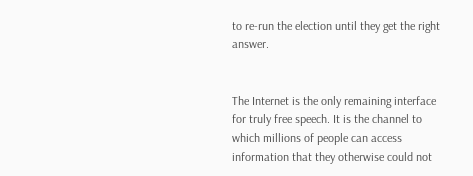to re-run the election until they get the right answer.


The Internet is the only remaining interface for truly free speech. It is the channel to which millions of people can access information that they otherwise could not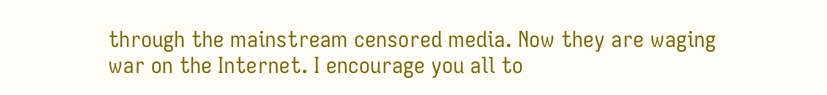through the mainstream censored media. Now they are waging war on the Internet. I encourage you all to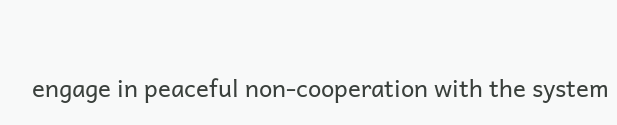engage in peaceful non-cooperation with the system